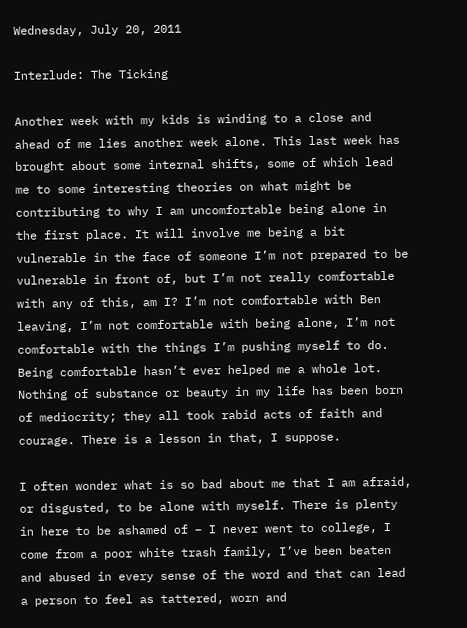Wednesday, July 20, 2011

Interlude: The Ticking

Another week with my kids is winding to a close and ahead of me lies another week alone. This last week has brought about some internal shifts, some of which lead me to some interesting theories on what might be contributing to why I am uncomfortable being alone in the first place. It will involve me being a bit vulnerable in the face of someone I’m not prepared to be vulnerable in front of, but I’m not really comfortable with any of this, am I? I’m not comfortable with Ben leaving, I’m not comfortable with being alone, I’m not comfortable with the things I’m pushing myself to do. Being comfortable hasn’t ever helped me a whole lot. Nothing of substance or beauty in my life has been born of mediocrity; they all took rabid acts of faith and courage. There is a lesson in that, I suppose.

I often wonder what is so bad about me that I am afraid, or disgusted, to be alone with myself. There is plenty in here to be ashamed of – I never went to college, I come from a poor white trash family, I’ve been beaten and abused in every sense of the word and that can lead a person to feel as tattered, worn and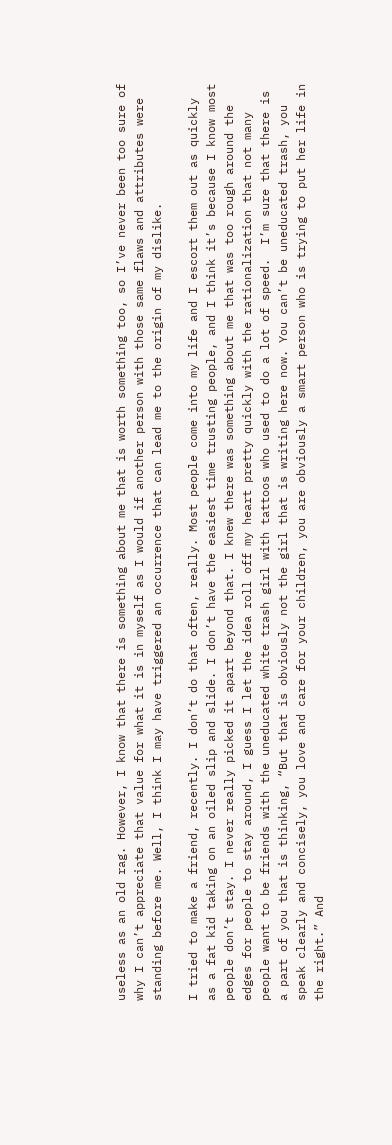useless as an old rag. However, I know that there is something about me that is worth something too, so I’ve never been too sure of why I can’t appreciate that value for what it is in myself as I would if another person with those same flaws and attributes were standing before me. Well, I think I may have triggered an occurrence that can lead me to the origin of my dislike.

I tried to make a friend, recently. I don’t do that often, really. Most people come into my life and I escort them out as quickly as a fat kid taking on an oiled slip and slide. I don’t have the easiest time trusting people, and I think it’s because I know most people don’t stay. I never really picked it apart beyond that. I knew there was something about me that was too rough around the edges for people to stay around, I guess I let the idea roll off my heart pretty quickly with the rationalization that not many people want to be friends with the uneducated white trash girl with tattoos who used to do a lot of speed.  I’m sure that there is a part of you that is thinking, “But that is obviously not the girl that is writing here now. You can’t be uneducated trash, you speak clearly and concisely, you love and care for your children, you are obviously a smart person who is trying to put her life in the right.” And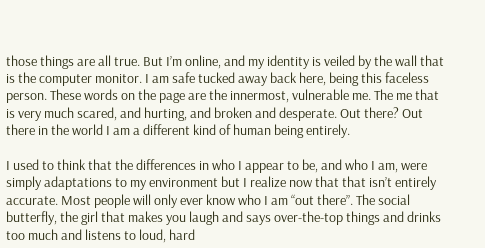those things are all true. But I’m online, and my identity is veiled by the wall that is the computer monitor. I am safe tucked away back here, being this faceless person. These words on the page are the innermost, vulnerable me. The me that is very much scared, and hurting, and broken and desperate. Out there? Out there in the world I am a different kind of human being entirely.

I used to think that the differences in who I appear to be, and who I am, were simply adaptations to my environment but I realize now that that isn’t entirely accurate. Most people will only ever know who I am “out there”. The social butterfly, the girl that makes you laugh and says over-the-top things and drinks too much and listens to loud, hard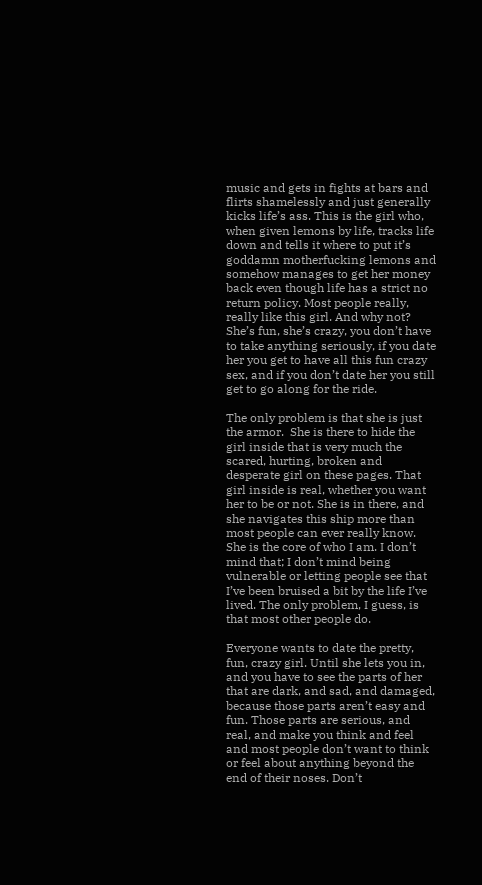music and gets in fights at bars and flirts shamelessly and just generally kicks life’s ass. This is the girl who, when given lemons by life, tracks life down and tells it where to put it’s goddamn motherfucking lemons and somehow manages to get her money back even though life has a strict no return policy. Most people really, really like this girl. And why not? She’s fun, she’s crazy, you don’t have to take anything seriously, if you date her you get to have all this fun crazy sex, and if you don’t date her you still get to go along for the ride.

The only problem is that she is just the armor.  She is there to hide the girl inside that is very much the scared, hurting, broken and desperate girl on these pages. That girl inside is real, whether you want her to be or not. She is in there, and she navigates this ship more than most people can ever really know. She is the core of who I am. I don’t mind that; I don’t mind being vulnerable or letting people see that I’ve been bruised a bit by the life I’ve lived. The only problem, I guess, is that most other people do.

Everyone wants to date the pretty, fun, crazy girl. Until she lets you in, and you have to see the parts of her that are dark, and sad, and damaged, because those parts aren’t easy and fun. Those parts are serious, and real, and make you think and feel and most people don’t want to think or feel about anything beyond the end of their noses. Don’t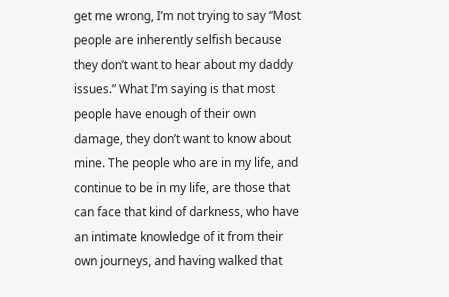get me wrong, I’m not trying to say “Most people are inherently selfish because they don’t want to hear about my daddy issues.” What I’m saying is that most people have enough of their own damage, they don’t want to know about mine. The people who are in my life, and continue to be in my life, are those that can face that kind of darkness, who have an intimate knowledge of it from their own journeys, and having walked that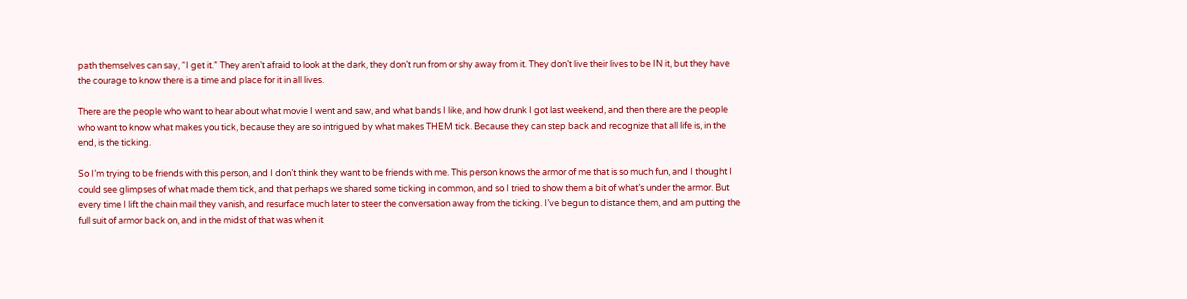path themselves can say, “I get it.” They aren’t afraid to look at the dark, they don’t run from or shy away from it. They don’t live their lives to be IN it, but they have the courage to know there is a time and place for it in all lives.

There are the people who want to hear about what movie I went and saw, and what bands I like, and how drunk I got last weekend, and then there are the people who want to know what makes you tick, because they are so intrigued by what makes THEM tick. Because they can step back and recognize that all life is, in the end, is the ticking.

So I’m trying to be friends with this person, and I don’t think they want to be friends with me. This person knows the armor of me that is so much fun, and I thought I could see glimpses of what made them tick, and that perhaps we shared some ticking in common, and so I tried to show them a bit of what’s under the armor. But every time I lift the chain mail they vanish, and resurface much later to steer the conversation away from the ticking. I’ve begun to distance them, and am putting the full suit of armor back on, and in the midst of that was when it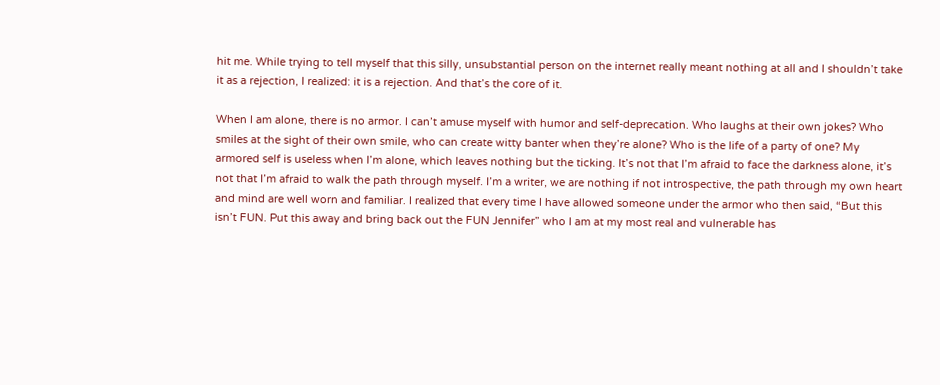hit me. While trying to tell myself that this silly, unsubstantial person on the internet really meant nothing at all and I shouldn’t take it as a rejection, I realized: it is a rejection. And that’s the core of it.

When I am alone, there is no armor. I can’t amuse myself with humor and self-deprecation. Who laughs at their own jokes? Who smiles at the sight of their own smile, who can create witty banter when they’re alone? Who is the life of a party of one? My armored self is useless when I’m alone, which leaves nothing but the ticking. It’s not that I’m afraid to face the darkness alone, it’s not that I’m afraid to walk the path through myself. I’m a writer, we are nothing if not introspective, the path through my own heart and mind are well worn and familiar. I realized that every time I have allowed someone under the armor who then said, “But this isn’t FUN. Put this away and bring back out the FUN Jennifer” who I am at my most real and vulnerable has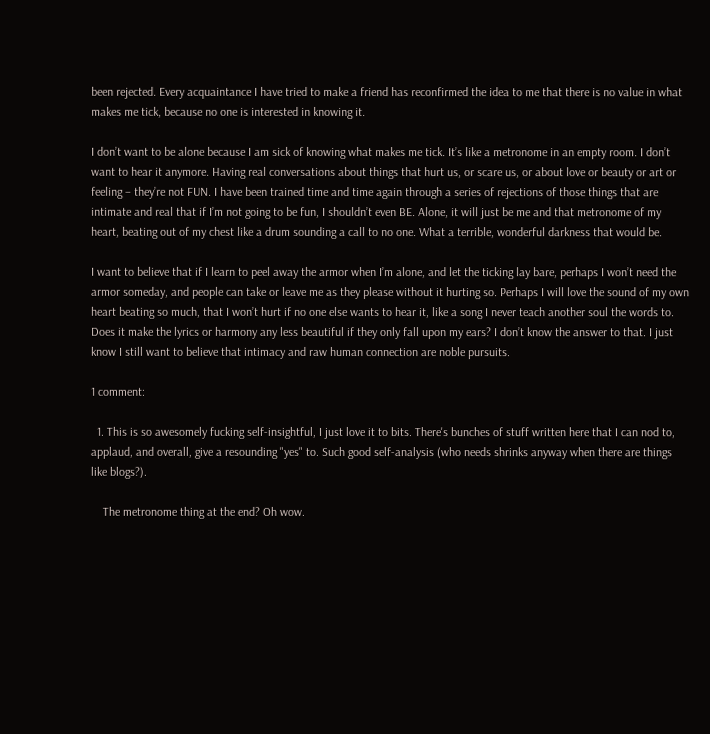been rejected. Every acquaintance I have tried to make a friend has reconfirmed the idea to me that there is no value in what makes me tick, because no one is interested in knowing it.

I don’t want to be alone because I am sick of knowing what makes me tick. It’s like a metronome in an empty room. I don’t want to hear it anymore. Having real conversations about things that hurt us, or scare us, or about love or beauty or art or feeling – they’re not FUN. I have been trained time and time again through a series of rejections of those things that are intimate and real that if I’m not going to be fun, I shouldn’t even BE. Alone, it will just be me and that metronome of my heart, beating out of my chest like a drum sounding a call to no one. What a terrible, wonderful darkness that would be.

I want to believe that if I learn to peel away the armor when I’m alone, and let the ticking lay bare, perhaps I won’t need the armor someday, and people can take or leave me as they please without it hurting so. Perhaps I will love the sound of my own heart beating so much, that I won’t hurt if no one else wants to hear it, like a song I never teach another soul the words to. Does it make the lyrics or harmony any less beautiful if they only fall upon my ears? I don’t know the answer to that. I just know I still want to believe that intimacy and raw human connection are noble pursuits.

1 comment:

  1. This is so awesomely fucking self-insightful, I just love it to bits. There's bunches of stuff written here that I can nod to, applaud, and overall, give a resounding "yes" to. Such good self-analysis (who needs shrinks anyway when there are things like blogs?).

    The metronome thing at the end? Oh wow.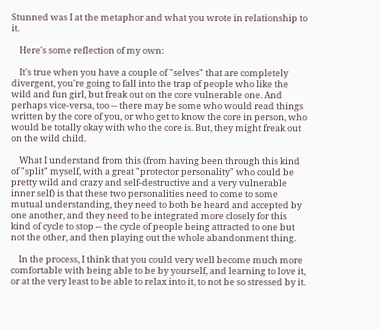Stunned was I at the metaphor and what you wrote in relationship to it.

    Here's some reflection of my own:

    It's true when you have a couple of "selves" that are completely divergent, you're going to fall into the trap of people who like the wild and fun girl, but freak out on the core vulnerable one. And perhaps vice-versa, too -- there may be some who would read things written by the core of you, or who get to know the core in person, who would be totally okay with who the core is. But, they might freak out on the wild child.

    What I understand from this (from having been through this kind of "split" myself, with a great "protector personality" who could be pretty wild and crazy and self-destructive and a very vulnerable inner self) is that these two personalities need to come to some mutual understanding, they need to both be heard and accepted by one another, and they need to be integrated more closely for this kind of cycle to stop -- the cycle of people being attracted to one but not the other, and then playing out the whole abandonment thing.

    In the process, I think that you could very well become much more comfortable with being able to be by yourself, and learning to love it, or at the very least to be able to relax into it, to not be so stressed by it.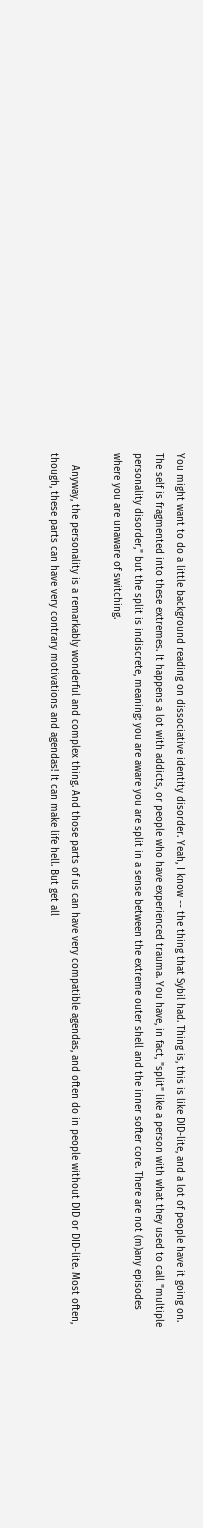You might want to do a little background reading on dissociative identity disorder. Yeah, I know -- the thing that Sybil had. Thing is, this is like DID-lite, and a lot of people have it going on. The self is fragmented into these extremes. It happens a lot with addicts, or people who have experienced trauma. You have, in fact, "split" like a person with what they used to call "multiple personality disorder," but the split is indiscrete, meaning: you are aware you are split in a sense between the extreme outer shell and the inner softer core. There are not (m)any episodes where you are unaware of switching.

    Anyway, the personality is a remarkably wonderful and complex thing. And those parts of us can have very compatible agendas, and often do in people without DID or DID-lite. Most often, though, these parts can have very contrary motivations and agendas! It can make life hell. But get all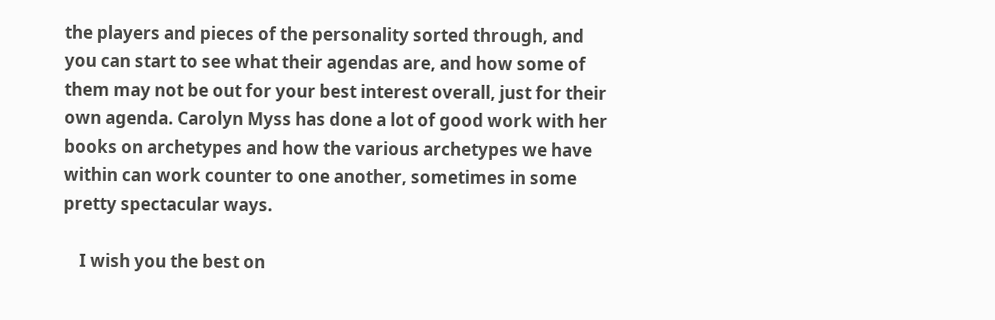the players and pieces of the personality sorted through, and you can start to see what their agendas are, and how some of them may not be out for your best interest overall, just for their own agenda. Carolyn Myss has done a lot of good work with her books on archetypes and how the various archetypes we have within can work counter to one another, sometimes in some pretty spectacular ways.

    I wish you the best on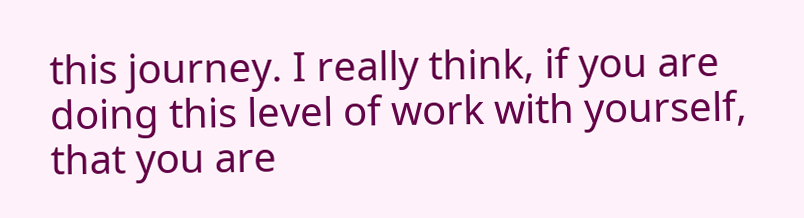this journey. I really think, if you are doing this level of work with yourself, that you are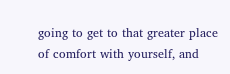going to get to that greater place of comfort with yourself, and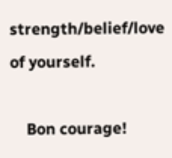strength/belief/love of yourself.

    Bon courage!